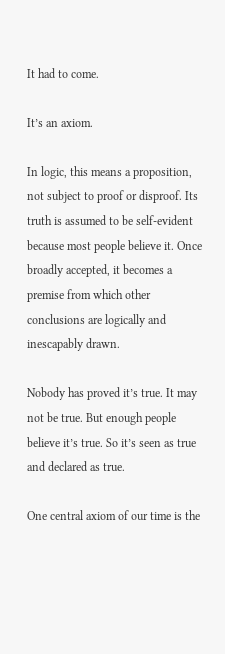It had to come.

It’s an axiom.

In logic, this means a proposition, not subject to proof or disproof. Its truth is assumed to be self-evident because most people believe it. Once broadly accepted, it becomes a premise from which other conclusions are logically and inescapably drawn.

Nobody has proved it’s true. It may not be true. But enough people believe it’s true. So it’s seen as true and declared as true.

One central axiom of our time is the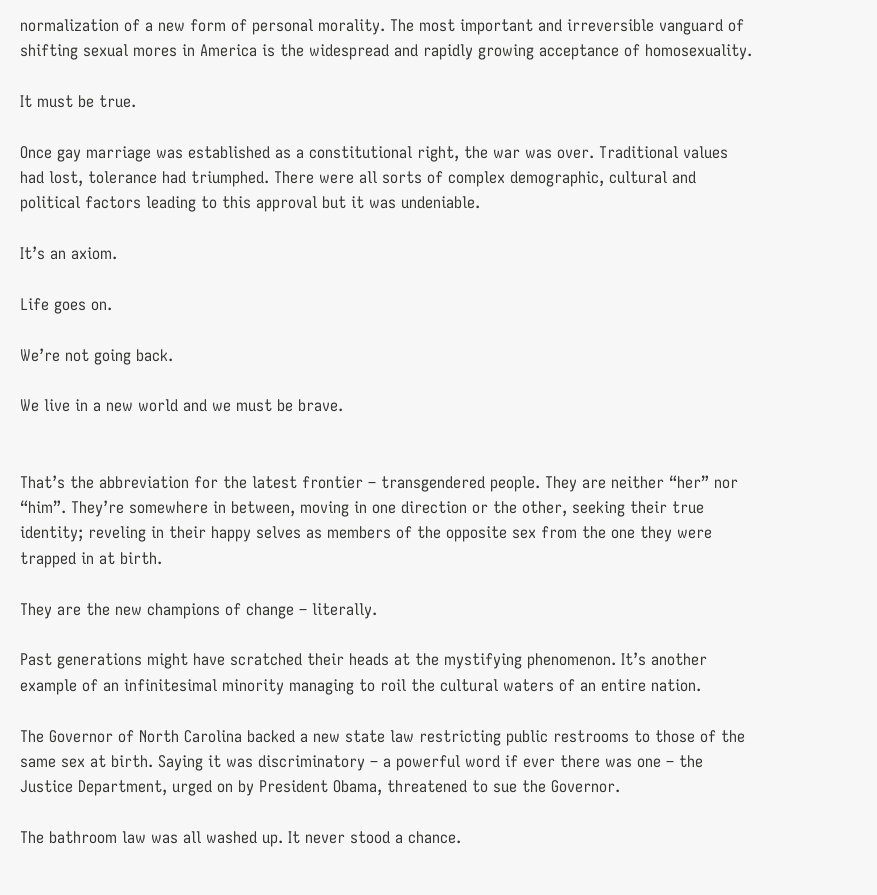normalization of a new form of personal morality. The most important and irreversible vanguard of shifting sexual mores in America is the widespread and rapidly growing acceptance of homosexuality.

It must be true.

Once gay marriage was established as a constitutional right, the war was over. Traditional values had lost, tolerance had triumphed. There were all sorts of complex demographic, cultural and political factors leading to this approval but it was undeniable.

It’s an axiom.

Life goes on.

We’re not going back.

We live in a new world and we must be brave.


That’s the abbreviation for the latest frontier – transgendered people. They are neither “her” nor “him”. They’re somewhere in between, moving in one direction or the other, seeking their true identity; reveling in their happy selves as members of the opposite sex from the one they were trapped in at birth.

They are the new champions of change – literally.

Past generations might have scratched their heads at the mystifying phenomenon. It’s another example of an infinitesimal minority managing to roil the cultural waters of an entire nation.

The Governor of North Carolina backed a new state law restricting public restrooms to those of the same sex at birth. Saying it was discriminatory – a powerful word if ever there was one – the Justice Department, urged on by President Obama, threatened to sue the Governor.

The bathroom law was all washed up. It never stood a chance.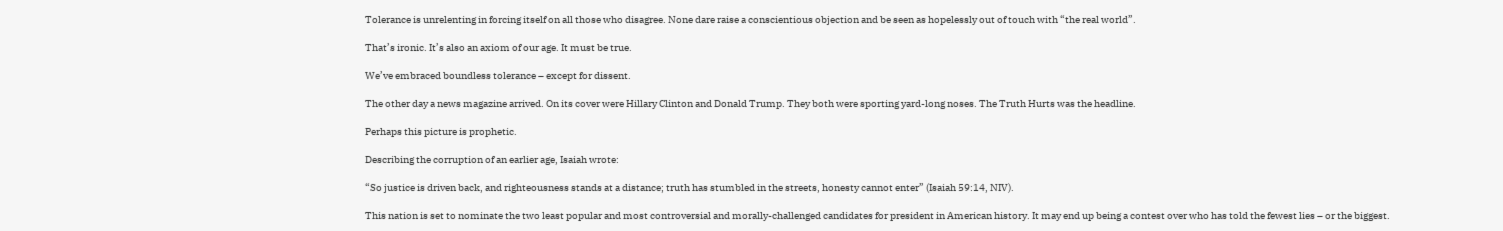Tolerance is unrelenting in forcing itself on all those who disagree. None dare raise a conscientious objection and be seen as hopelessly out of touch with “the real world”.

That’s ironic. It’s also an axiom of our age. It must be true.

We’ve embraced boundless tolerance – except for dissent.

The other day a news magazine arrived. On its cover were Hillary Clinton and Donald Trump. They both were sporting yard-long noses. The Truth Hurts was the headline.

Perhaps this picture is prophetic.

Describing the corruption of an earlier age, Isaiah wrote:

“So justice is driven back, and righteousness stands at a distance; truth has stumbled in the streets, honesty cannot enter” (Isaiah 59:14, NIV).

This nation is set to nominate the two least popular and most controversial and morally-challenged candidates for president in American history. It may end up being a contest over who has told the fewest lies – or the biggest.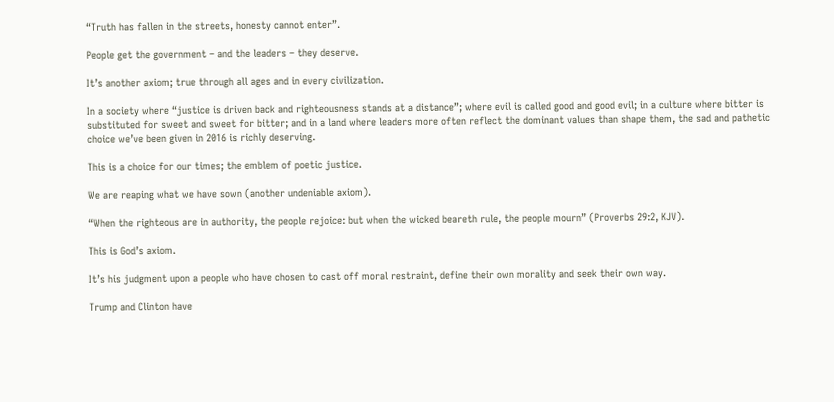“Truth has fallen in the streets, honesty cannot enter”.

People get the government – and the leaders – they deserve.

It’s another axiom; true through all ages and in every civilization.

In a society where “justice is driven back and righteousness stands at a distance”; where evil is called good and good evil; in a culture where bitter is substituted for sweet and sweet for bitter; and in a land where leaders more often reflect the dominant values than shape them, the sad and pathetic choice we’ve been given in 2016 is richly deserving.

This is a choice for our times; the emblem of poetic justice.

We are reaping what we have sown (another undeniable axiom).

“When the righteous are in authority, the people rejoice: but when the wicked beareth rule, the people mourn” (Proverbs 29:2, KJV).

This is God’s axiom.

It’s his judgment upon a people who have chosen to cast off moral restraint, define their own morality and seek their own way.

Trump and Clinton have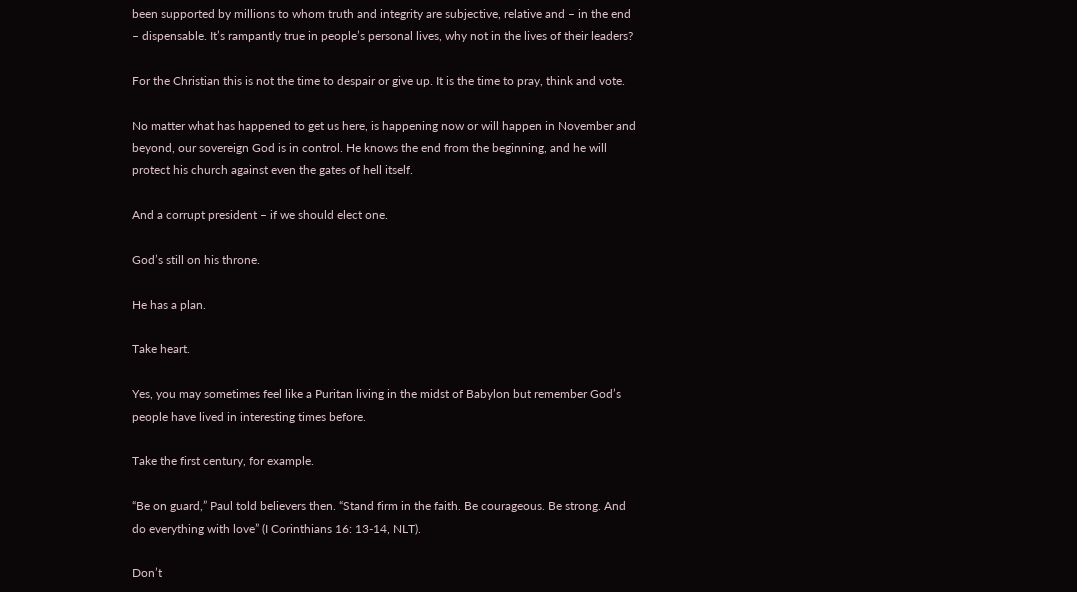been supported by millions to whom truth and integrity are subjective, relative and – in the end – dispensable. It’s rampantly true in people’s personal lives, why not in the lives of their leaders?

For the Christian this is not the time to despair or give up. It is the time to pray, think and vote.

No matter what has happened to get us here, is happening now or will happen in November and beyond, our sovereign God is in control. He knows the end from the beginning, and he will protect his church against even the gates of hell itself.

And a corrupt president – if we should elect one.

God’s still on his throne.

He has a plan.

Take heart.

Yes, you may sometimes feel like a Puritan living in the midst of Babylon but remember God’s people have lived in interesting times before.

Take the first century, for example.

“Be on guard,” Paul told believers then. “Stand firm in the faith. Be courageous. Be strong. And do everything with love” (I Corinthians 16: 13-14, NLT).

Don’t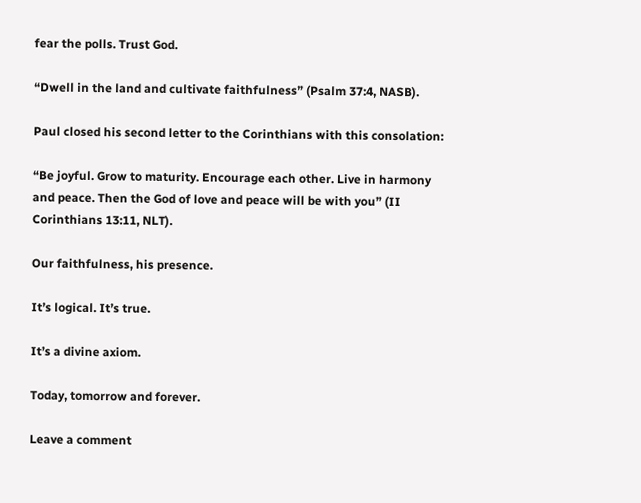fear the polls. Trust God.

“Dwell in the land and cultivate faithfulness” (Psalm 37:4, NASB).

Paul closed his second letter to the Corinthians with this consolation:

“Be joyful. Grow to maturity. Encourage each other. Live in harmony and peace. Then the God of love and peace will be with you” (II Corinthians 13:11, NLT).

Our faithfulness, his presence.

It’s logical. It’s true.

It’s a divine axiom.

Today, tomorrow and forever.

Leave a comment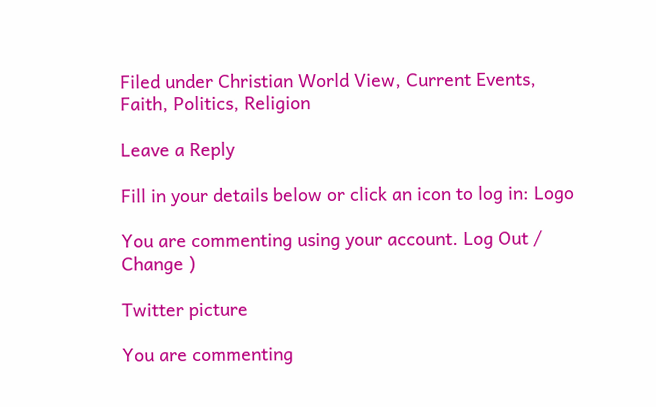Filed under Christian World View, Current Events, Faith, Politics, Religion

Leave a Reply

Fill in your details below or click an icon to log in: Logo

You are commenting using your account. Log Out /  Change )

Twitter picture

You are commenting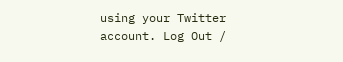using your Twitter account. Log Out /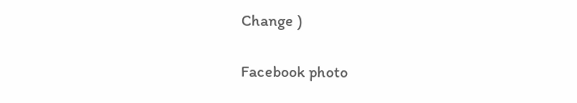Change )

Facebook photo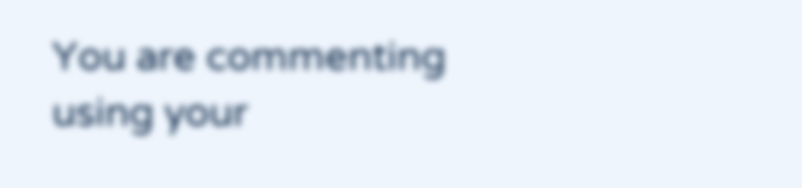You are commenting using your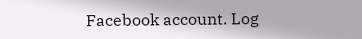Facebook account. Log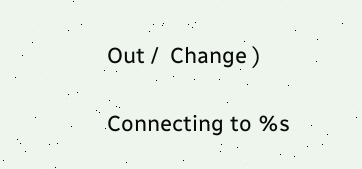Out /  Change )

Connecting to %s